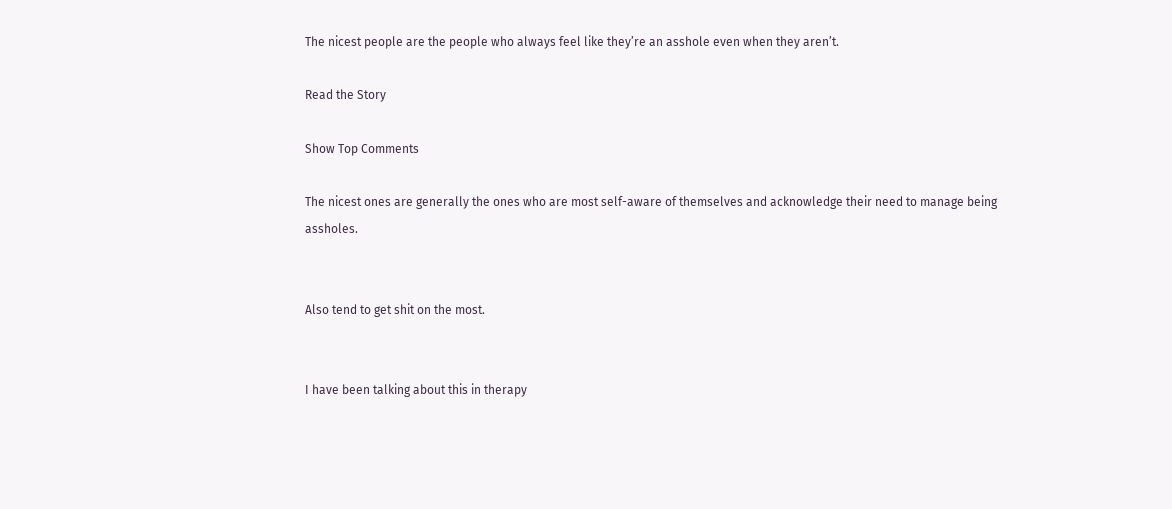The nicest people are the people who always feel like they’re an asshole even when they aren’t.

Read the Story

Show Top Comments

The nicest ones are generally the ones who are most self-aware of themselves and acknowledge their need to manage being assholes.


Also tend to get shit on the most.


I have been talking about this in therapy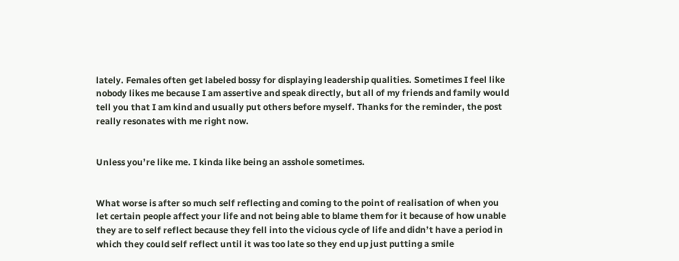lately. Females often get labeled bossy for displaying leadership qualities. Sometimes I feel like nobody likes me because I am assertive and speak directly, but all of my friends and family would tell you that I am kind and usually put others before myself. Thanks for the reminder, the post really resonates with me right now.


Unless you’re like me. I kinda like being an asshole sometimes.


What worse is after so much self reflecting and coming to the point of realisation of when you let certain people affect your life and not being able to blame them for it because of how unable they are to self reflect because they fell into the vicious cycle of life and didn’t have a period in which they could self reflect until it was too late so they end up just putting a smile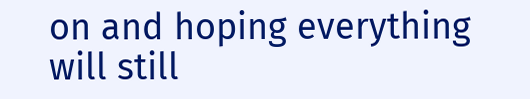on and hoping everything will still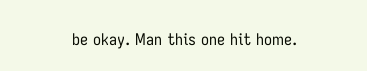be okay. Man this one hit home.